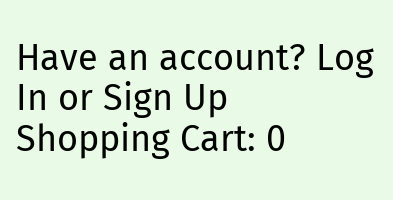Have an account? Log In or Sign Up
Shopping Cart: 0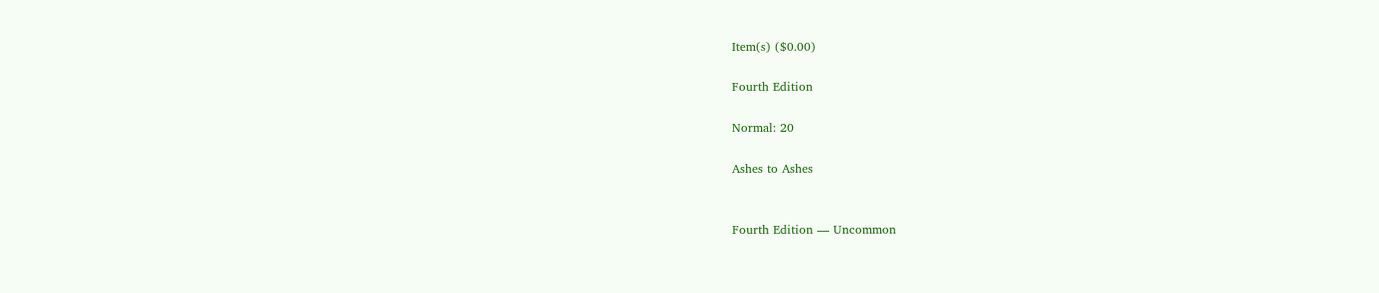Item(s) ($0.00)

Fourth Edition

Normal: 20

Ashes to Ashes


Fourth Edition — Uncommon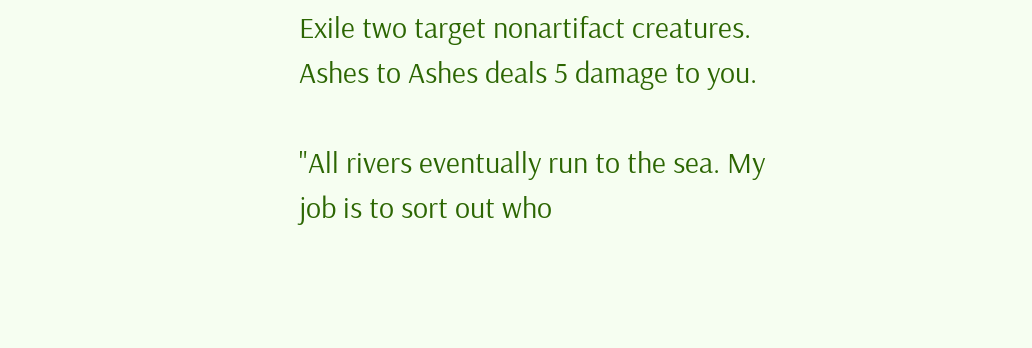Exile two target nonartifact creatures. Ashes to Ashes deals 5 damage to you.

"All rivers eventually run to the sea. My job is to sort out who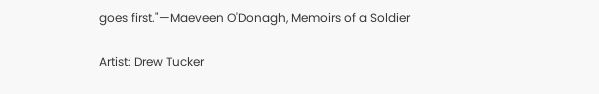goes first."—Maeveen O'Donagh, Memoirs of a Soldier

Artist: Drew Tucker